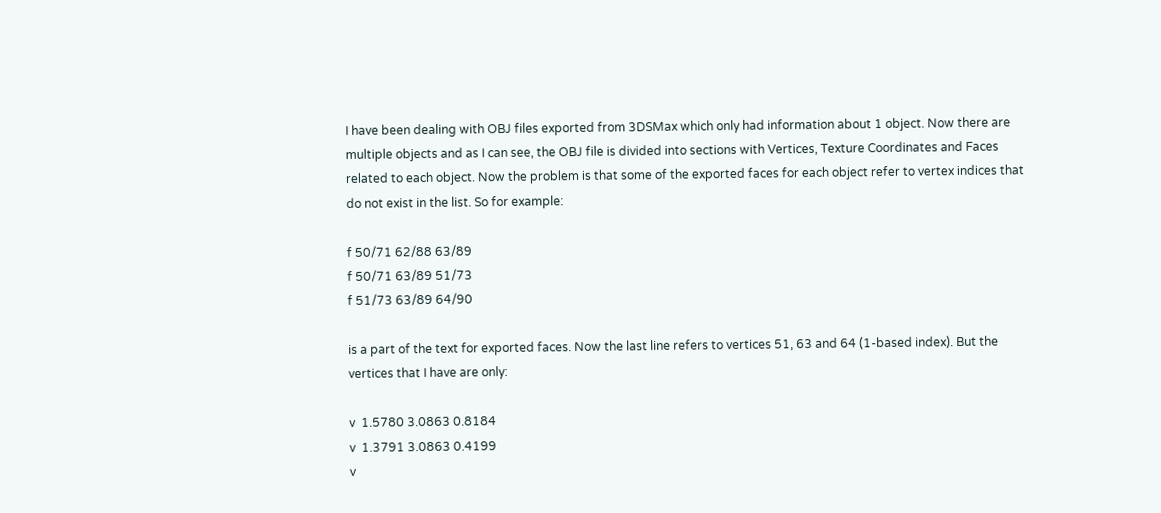I have been dealing with OBJ files exported from 3DSMax which only had information about 1 object. Now there are multiple objects and as I can see, the OBJ file is divided into sections with Vertices, Texture Coordinates and Faces related to each object. Now the problem is that some of the exported faces for each object refer to vertex indices that do not exist in the list. So for example:

f 50/71 62/88 63/89
f 50/71 63/89 51/73
f 51/73 63/89 64/90

is a part of the text for exported faces. Now the last line refers to vertices 51, 63 and 64 (1-based index). But the vertices that I have are only:

v  1.5780 3.0863 0.8184
v  1.3791 3.0863 0.4199
v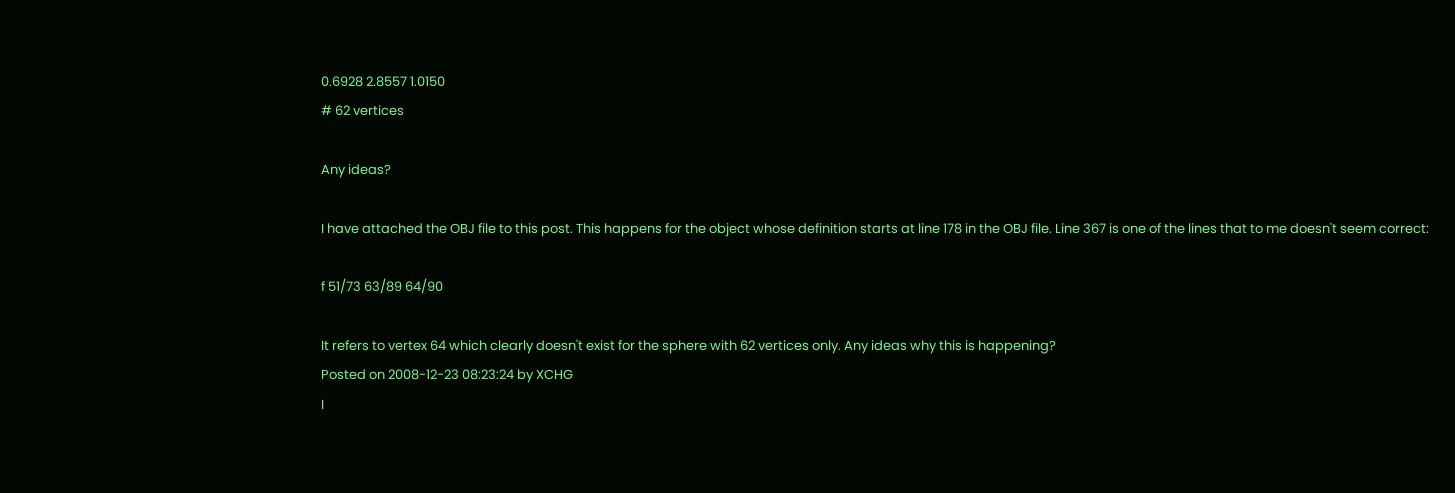0.6928 2.8557 1.0150
# 62 vertices

Any ideas?

I have attached the OBJ file to this post. This happens for the object whose definition starts at line 178 in the OBJ file. Line 367 is one of the lines that to me doesn't seem correct:

f 51/73 63/89 64/90

It refers to vertex 64 which clearly doesn't exist for the sphere with 62 vertices only. Any ideas why this is happening?
Posted on 2008-12-23 08:23:24 by XCHG
I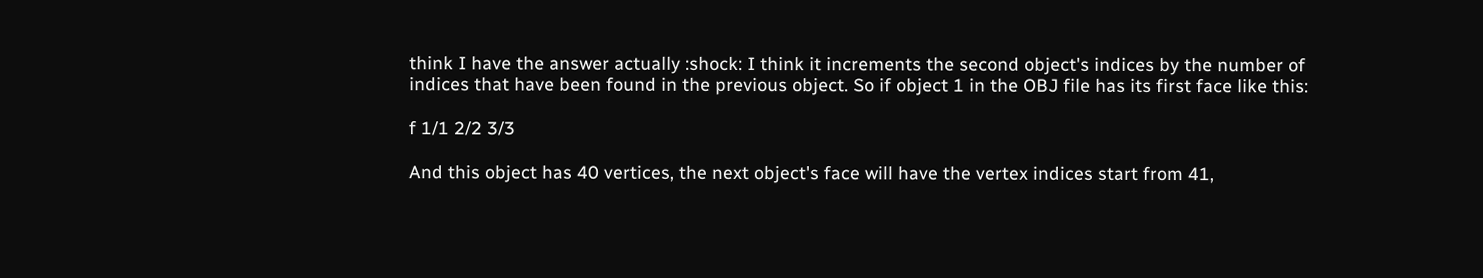think I have the answer actually :shock: I think it increments the second object's indices by the number of indices that have been found in the previous object. So if object 1 in the OBJ file has its first face like this:

f 1/1 2/2 3/3

And this object has 40 vertices, the next object's face will have the vertex indices start from 41,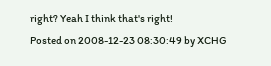right? Yeah I think that's right!
Posted on 2008-12-23 08:30:49 by XCHG